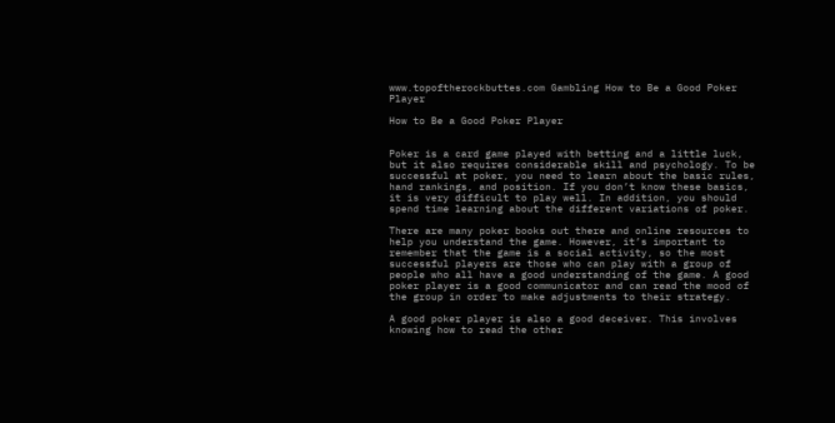www.topoftherockbuttes.com Gambling How to Be a Good Poker Player

How to Be a Good Poker Player


Poker is a card game played with betting and a little luck, but it also requires considerable skill and psychology. To be successful at poker, you need to learn about the basic rules, hand rankings, and position. If you don’t know these basics, it is very difficult to play well. In addition, you should spend time learning about the different variations of poker.

There are many poker books out there and online resources to help you understand the game. However, it’s important to remember that the game is a social activity, so the most successful players are those who can play with a group of people who all have a good understanding of the game. A good poker player is a good communicator and can read the mood of the group in order to make adjustments to their strategy.

A good poker player is also a good deceiver. This involves knowing how to read the other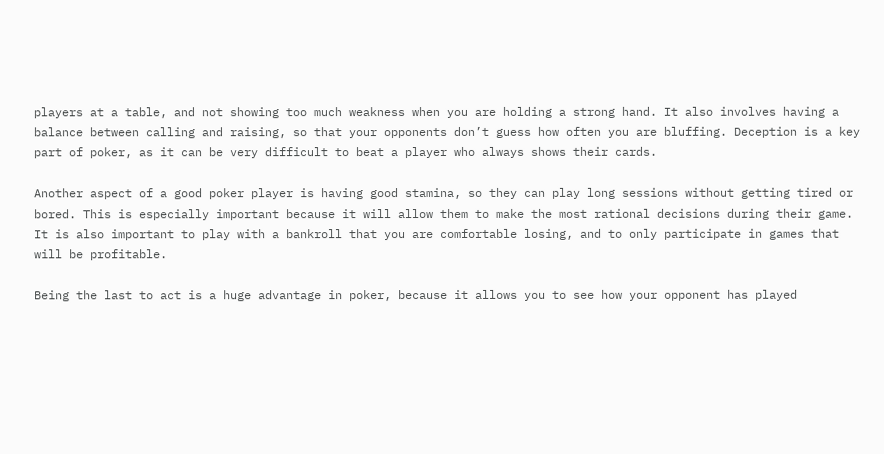players at a table, and not showing too much weakness when you are holding a strong hand. It also involves having a balance between calling and raising, so that your opponents don’t guess how often you are bluffing. Deception is a key part of poker, as it can be very difficult to beat a player who always shows their cards.

Another aspect of a good poker player is having good stamina, so they can play long sessions without getting tired or bored. This is especially important because it will allow them to make the most rational decisions during their game. It is also important to play with a bankroll that you are comfortable losing, and to only participate in games that will be profitable.

Being the last to act is a huge advantage in poker, because it allows you to see how your opponent has played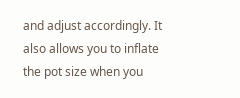and adjust accordingly. It also allows you to inflate the pot size when you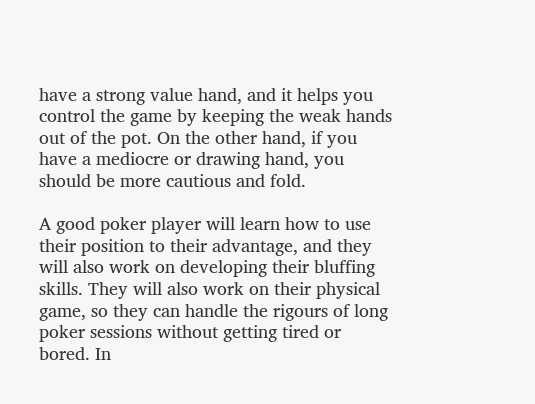have a strong value hand, and it helps you control the game by keeping the weak hands out of the pot. On the other hand, if you have a mediocre or drawing hand, you should be more cautious and fold.

A good poker player will learn how to use their position to their advantage, and they will also work on developing their bluffing skills. They will also work on their physical game, so they can handle the rigours of long poker sessions without getting tired or bored. In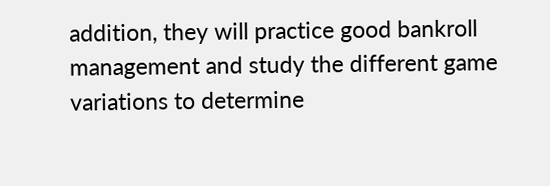addition, they will practice good bankroll management and study the different game variations to determine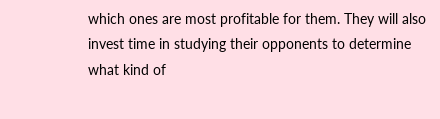which ones are most profitable for them. They will also invest time in studying their opponents to determine what kind of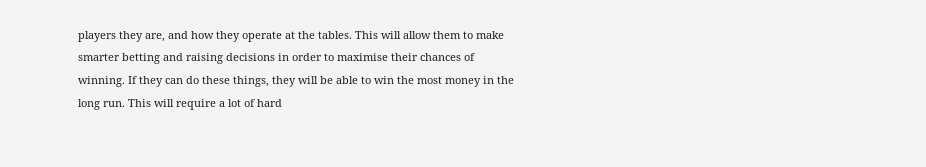players they are, and how they operate at the tables. This will allow them to make smarter betting and raising decisions in order to maximise their chances of winning. If they can do these things, they will be able to win the most money in the long run. This will require a lot of hard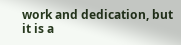work and dedication, but it is a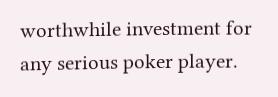worthwhile investment for any serious poker player.